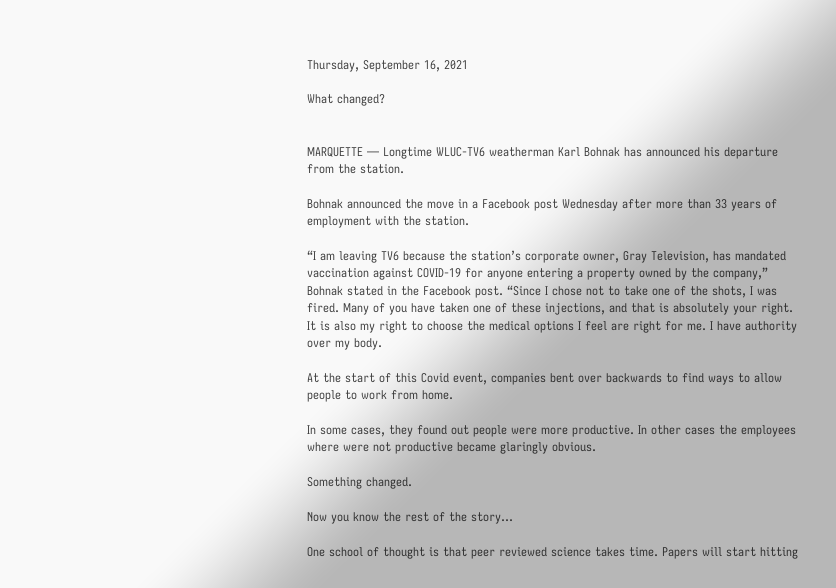Thursday, September 16, 2021

What changed?


MARQUETTE — Longtime WLUC-TV6 weatherman Karl Bohnak has announced his departure from the station.

Bohnak announced the move in a Facebook post Wednesday after more than 33 years of employment with the station.

“I am leaving TV6 because the station’s corporate owner, Gray Television, has mandated vaccination against COVID-19 for anyone entering a property owned by the company,” Bohnak stated in the Facebook post. “Since I chose not to take one of the shots, I was fired. Many of you have taken one of these injections, and that is absolutely your right. It is also my right to choose the medical options I feel are right for me. I have authority over my body.

At the start of this Covid event, companies bent over backwards to find ways to allow people to work from home.

In some cases, they found out people were more productive. In other cases the employees where were not productive became glaringly obvious.

Something changed.

Now you know the rest of the story...

One school of thought is that peer reviewed science takes time. Papers will start hitting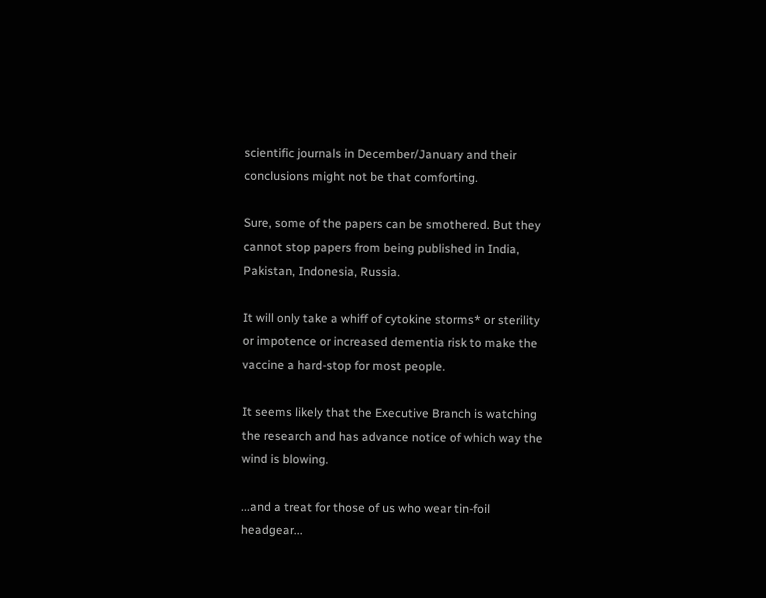scientific journals in December/January and their conclusions might not be that comforting.

Sure, some of the papers can be smothered. But they cannot stop papers from being published in India, Pakistan, Indonesia, Russia.

It will only take a whiff of cytokine storms* or sterility or impotence or increased dementia risk to make the vaccine a hard-stop for most people.

It seems likely that the Executive Branch is watching the research and has advance notice of which way the wind is blowing.

...and a treat for those of us who wear tin-foil headgear...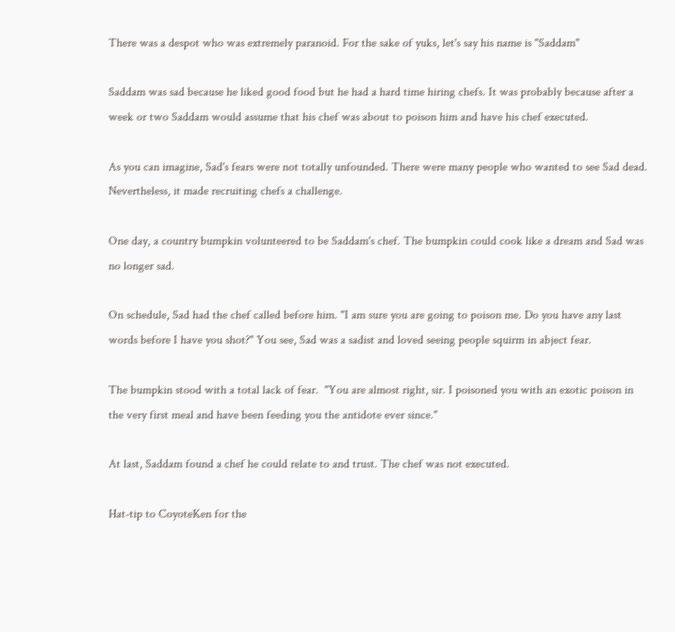There was a despot who was extremely paranoid. For the sake of yuks, let's say his name is "Saddam"

Saddam was sad because he liked good food but he had a hard time hiring chefs. It was probably because after a week or two Saddam would assume that his chef was about to poison him and have his chef executed.

As you can imagine, Sad's fears were not totally unfounded. There were many people who wanted to see Sad dead. Nevertheless, it made recruiting chefs a challenge.

One day, a country bumpkin volunteered to be Saddam's chef. The bumpkin could cook like a dream and Sad was no longer sad.

On schedule, Sad had the chef called before him. "I am sure you are going to poison me. Do you have any last words before I have you shot?" You see, Sad was a sadist and loved seeing people squirm in abject fear.

The bumpkin stood with a total lack of fear.  "You are almost right, sir. I poisoned you with an exotic poison in the very first meal and have been feeding you the antidote ever since."

At last, Saddam found a chef he could relate to and trust. The chef was not executed.

Hat-tip to CoyoteKen for the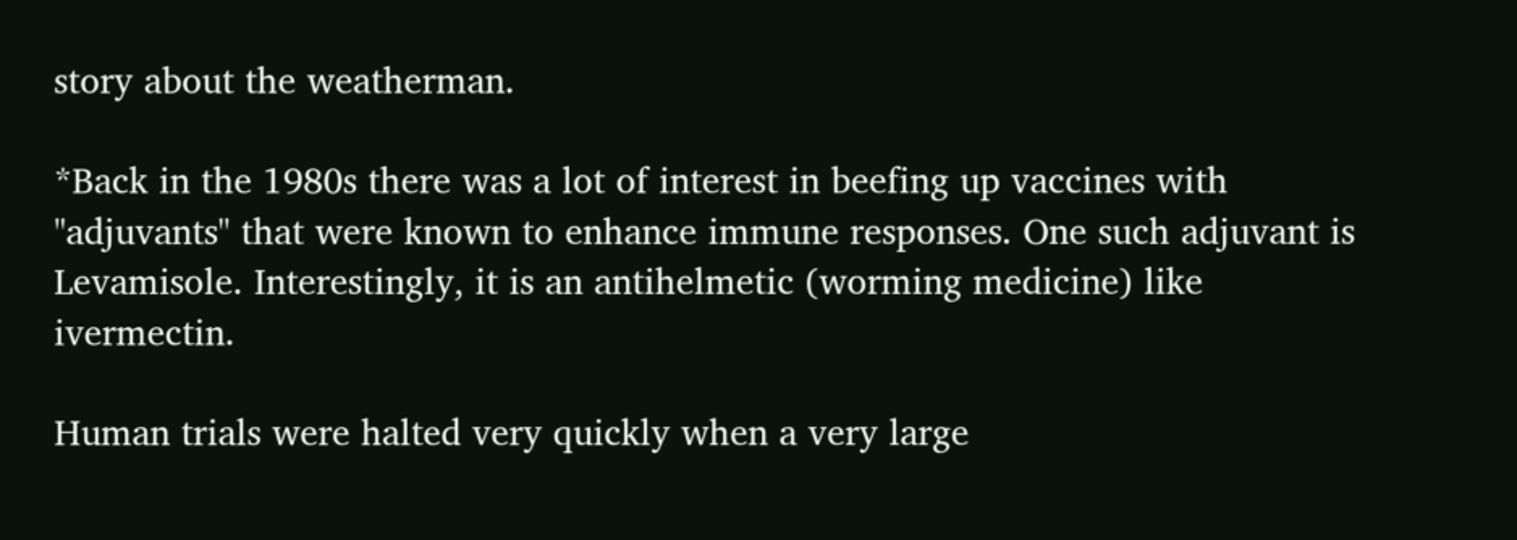story about the weatherman.

*Back in the 1980s there was a lot of interest in beefing up vaccines with "adjuvants" that were known to enhance immune responses. One such adjuvant is Levamisole. Interestingly, it is an antihelmetic (worming medicine) like ivermectin.

Human trials were halted very quickly when a very large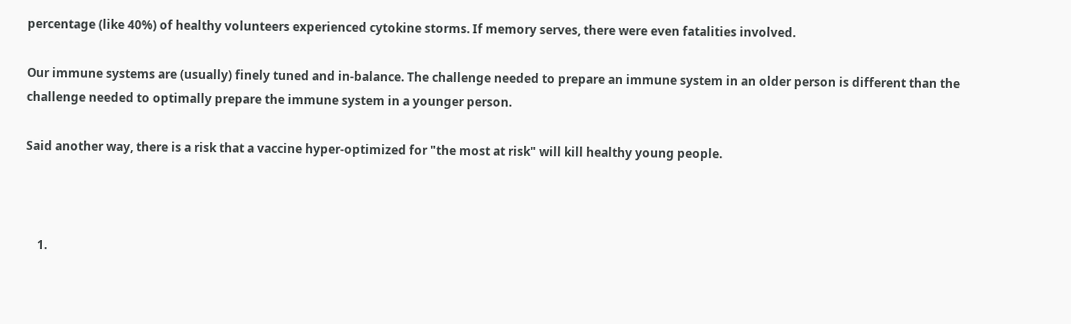percentage (like 40%) of healthy volunteers experienced cytokine storms. If memory serves, there were even fatalities involved.

Our immune systems are (usually) finely tuned and in-balance. The challenge needed to prepare an immune system in an older person is different than the challenge needed to optimally prepare the immune system in a younger person.

Said another way, there is a risk that a vaccine hyper-optimized for "the most at risk" will kill healthy young people.



    1.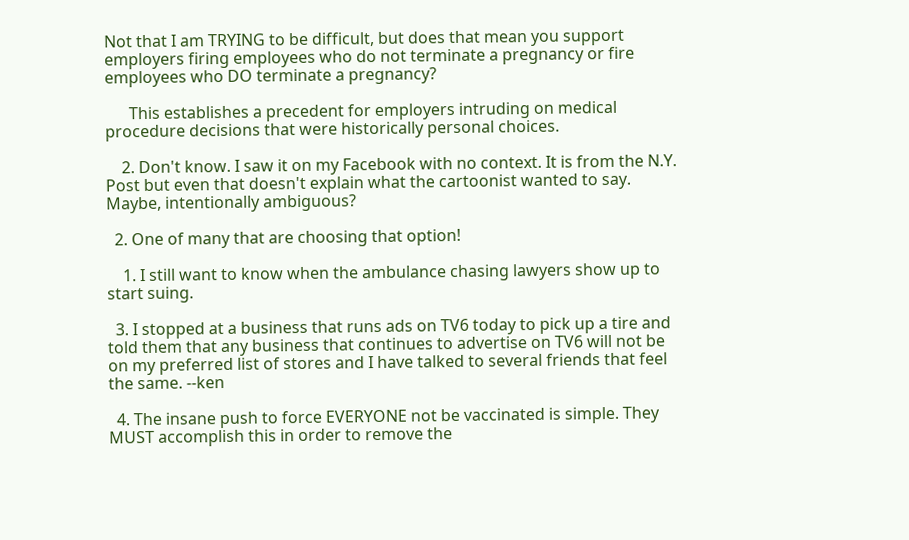Not that I am TRYING to be difficult, but does that mean you support employers firing employees who do not terminate a pregnancy or fire employees who DO terminate a pregnancy?

      This establishes a precedent for employers intruding on medical procedure decisions that were historically personal choices.

    2. Don't know. I saw it on my Facebook with no context. It is from the N.Y. Post but even that doesn't explain what the cartoonist wanted to say. Maybe, intentionally ambiguous?

  2. One of many that are choosing that option!

    1. I still want to know when the ambulance chasing lawyers show up to start suing.

  3. I stopped at a business that runs ads on TV6 today to pick up a tire and told them that any business that continues to advertise on TV6 will not be on my preferred list of stores and I have talked to several friends that feel the same. --ken

  4. The insane push to force EVERYONE not be vaccinated is simple. They MUST accomplish this in order to remove the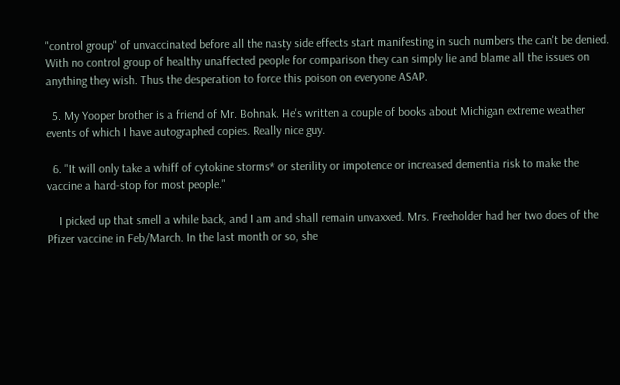"control group" of unvaccinated before all the nasty side effects start manifesting in such numbers the can't be denied. With no control group of healthy unaffected people for comparison they can simply lie and blame all the issues on anything they wish. Thus the desperation to force this poison on everyone ASAP.

  5. My Yooper brother is a friend of Mr. Bohnak. He's written a couple of books about Michigan extreme weather events of which I have autographed copies. Really nice guy.

  6. "It will only take a whiff of cytokine storms* or sterility or impotence or increased dementia risk to make the vaccine a hard-stop for most people."

    I picked up that smell a while back, and I am and shall remain unvaxxed. Mrs. Freeholder had her two does of the Pfizer vaccine in Feb/March. In the last month or so, she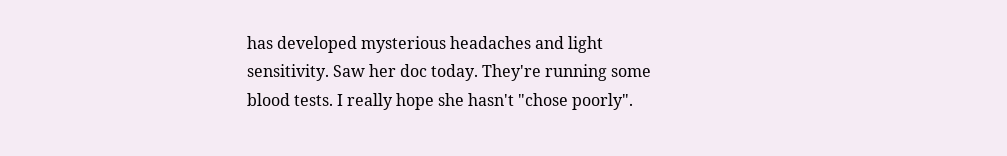has developed mysterious headaches and light sensitivity. Saw her doc today. They're running some blood tests. I really hope she hasn't "chose poorly".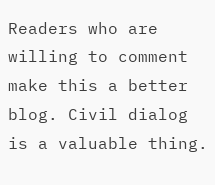Readers who are willing to comment make this a better blog. Civil dialog is a valuable thing.